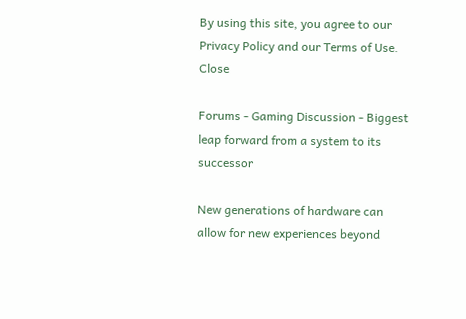By using this site, you agree to our Privacy Policy and our Terms of Use. Close

Forums - Gaming Discussion - Biggest leap forward from a system to its successor

New generations of hardware can allow for new experiences beyond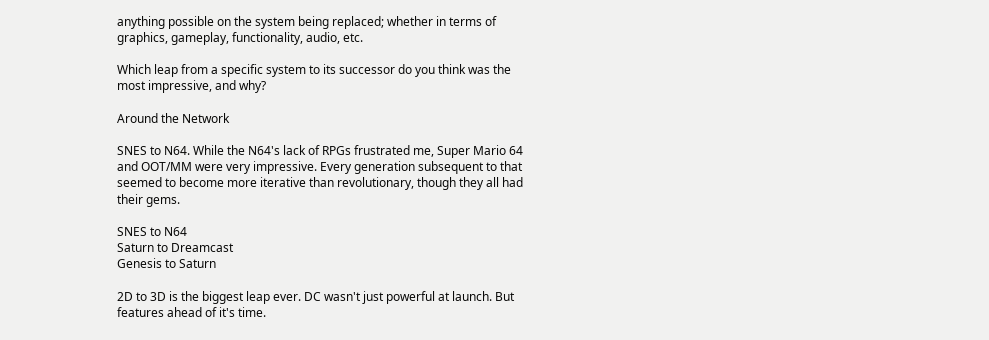anything possible on the system being replaced; whether in terms of graphics, gameplay, functionality, audio, etc.

Which leap from a specific system to its successor do you think was the most impressive, and why?

Around the Network

SNES to N64. While the N64's lack of RPGs frustrated me, Super Mario 64 and OOT/MM were very impressive. Every generation subsequent to that seemed to become more iterative than revolutionary, though they all had their gems.

SNES to N64
Saturn to Dreamcast
Genesis to Saturn

2D to 3D is the biggest leap ever. DC wasn't just powerful at launch. But features ahead of it's time.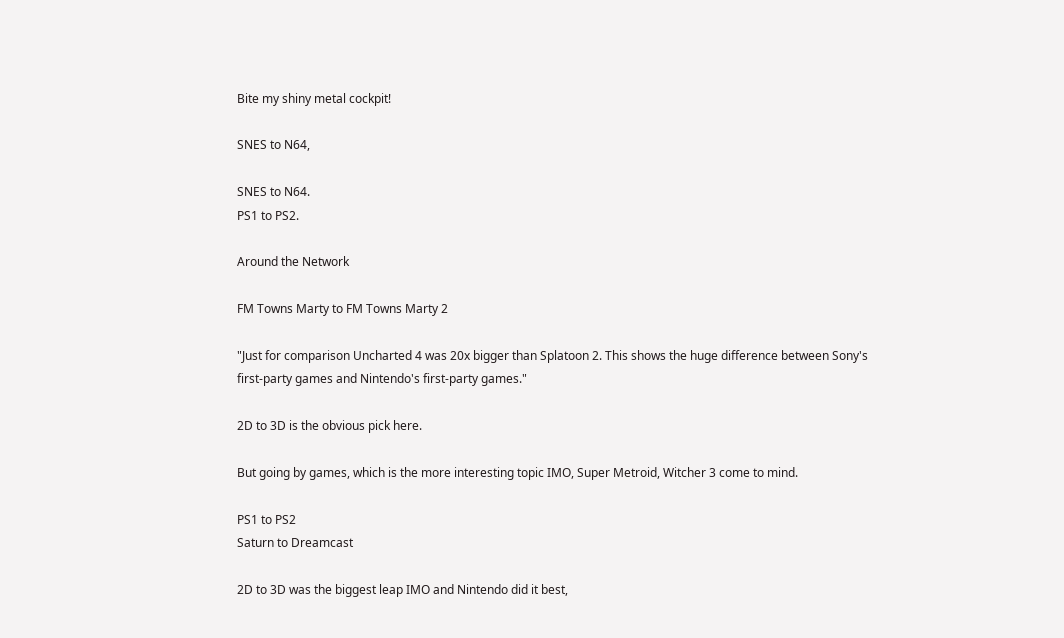Bite my shiny metal cockpit!

SNES to N64,

SNES to N64.
PS1 to PS2.

Around the Network

FM Towns Marty to FM Towns Marty 2

"Just for comparison Uncharted 4 was 20x bigger than Splatoon 2. This shows the huge difference between Sony's first-party games and Nintendo's first-party games."

2D to 3D is the obvious pick here.

But going by games, which is the more interesting topic IMO, Super Metroid, Witcher 3 come to mind.

PS1 to PS2
Saturn to Dreamcast

2D to 3D was the biggest leap IMO and Nintendo did it best,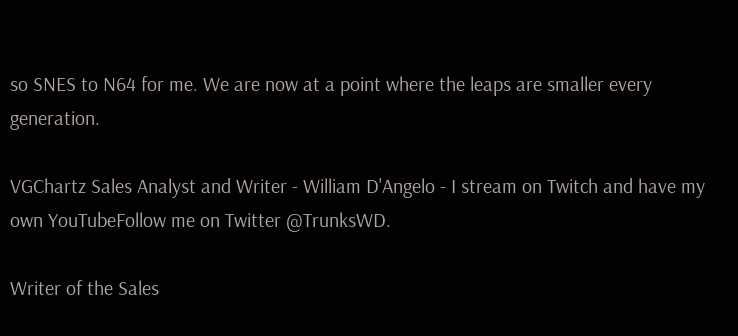so SNES to N64 for me. We are now at a point where the leaps are smaller every generation.

VGChartz Sales Analyst and Writer - William D'Angelo - I stream on Twitch and have my own YouTubeFollow me on Twitter @TrunksWD.

Writer of the Sales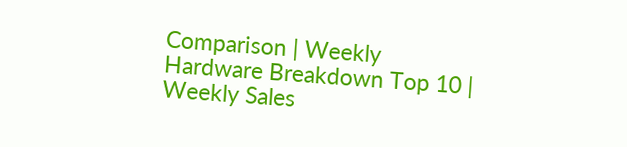Comparison | Weekly Hardware Breakdown Top 10 | Weekly Sales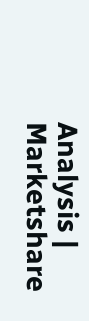Analysis | Marketshare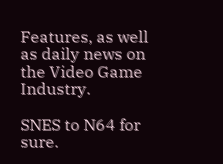Features, as well as daily news on the Video Game Industry.

SNES to N64 for sure.